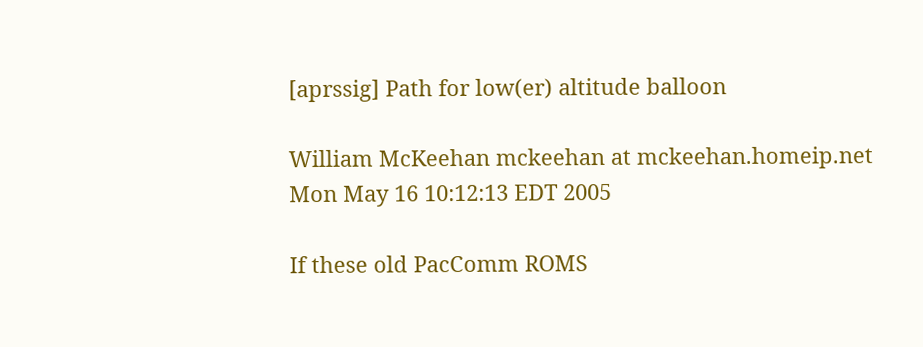[aprssig] Path for low(er) altitude balloon

William McKeehan mckeehan at mckeehan.homeip.net
Mon May 16 10:12:13 EDT 2005

If these old PacComm ROMS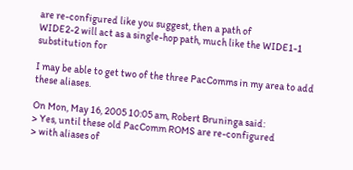are re-configured like you suggest, then a path of
WIDE2-2 will act as a single-hop path, much like the WIDE1-1 substitution for

I may be able to get two of the three PacComms in my area to add these aliases.

On Mon, May 16, 2005 10:05 am, Robert Bruninga said:
> Yes, until these old PacComm ROMS are re-configured
> with aliases of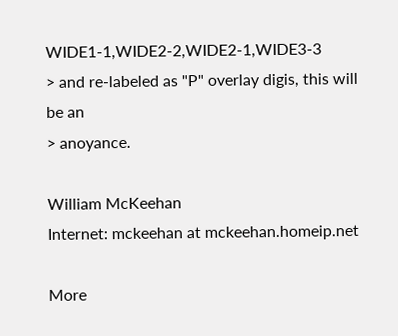WIDE1-1,WIDE2-2,WIDE2-1,WIDE3-3
> and re-labeled as "P" overlay digis, this will be an
> anoyance.

William McKeehan
Internet: mckeehan at mckeehan.homeip.net

More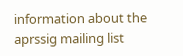information about the aprssig mailing list